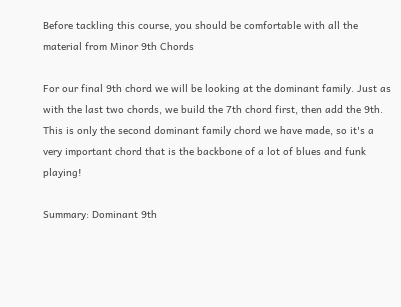Before tackling this course, you should be comfortable with all the material from Minor 9th Chords

For our final 9th chord we will be looking at the dominant family. Just as with the last two chords, we build the 7th chord first, then add the 9th. This is only the second dominant family chord we have made, so it's a very important chord that is the backbone of a lot of blues and funk playing!

Summary: Dominant 9th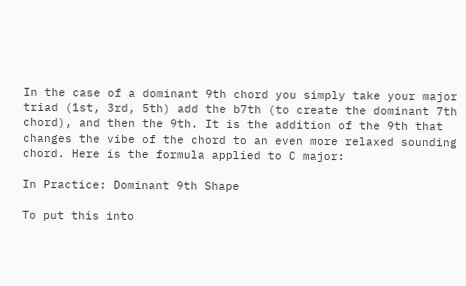In the case of a dominant 9th chord you simply take your major triad (1st, 3rd, 5th) add the b7th (to create the dominant 7th chord), and then the 9th. It is the addition of the 9th that changes the vibe of the chord to an even more relaxed sounding chord. Here is the formula applied to C major:

In Practice: Dominant 9th Shape

To put this into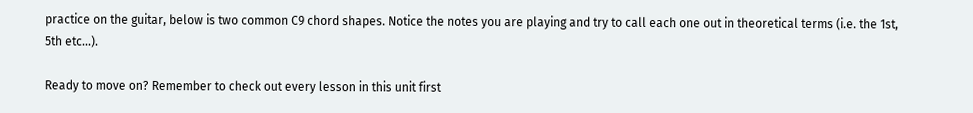practice on the guitar, below is two common C9 chord shapes. Notice the notes you are playing and try to call each one out in theoretical terms (i.e. the 1st, 5th etc...).

Ready to move on? Remember to check out every lesson in this unit first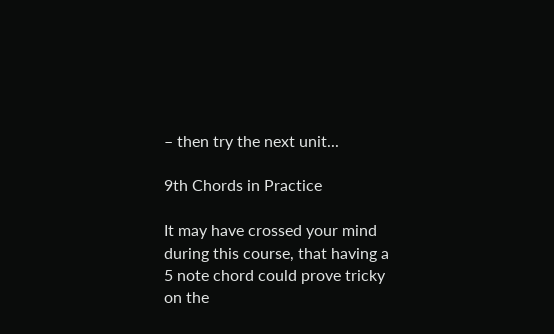– then try the next unit...

9th Chords in Practice

It may have crossed your mind during this course, that having a 5 note chord could prove tricky on the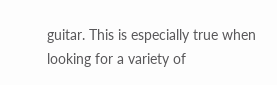guitar. This is especially true when looking for a variety of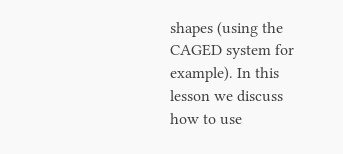shapes (using the CAGED system for example). In this lesson we discuss how to use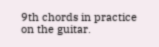9th chords in practice on the guitar.